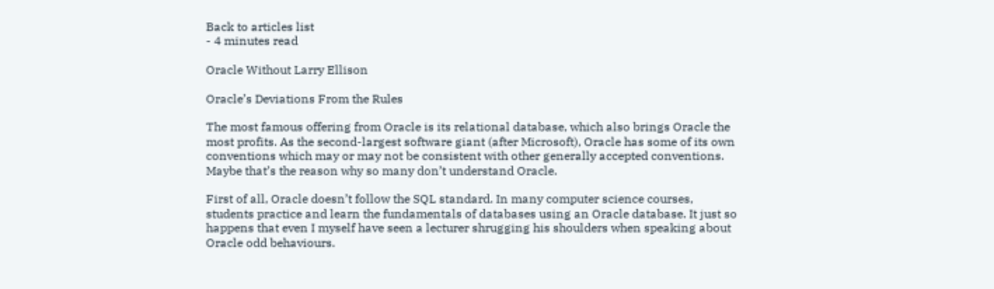Back to articles list
- 4 minutes read

Oracle Without Larry Ellison

Oracle’s Deviations From the Rules

The most famous offering from Oracle is its relational database, which also brings Oracle the most profits. As the second-largest software giant (after Microsoft), Oracle has some of its own conventions which may or may not be consistent with other generally accepted conventions. Maybe that’s the reason why so many don’t understand Oracle.

First of all, Oracle doesn’t follow the SQL standard. In many computer science courses, students practice and learn the fundamentals of databases using an Oracle database. It just so happens that even I myself have seen a lecturer shrugging his shoulders when speaking about Oracle odd behaviours.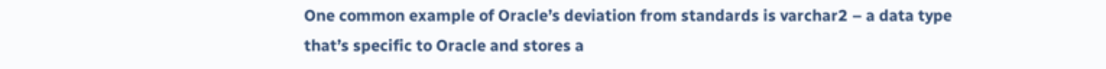One common example of Oracle’s deviation from standards is varchar2 – a data type that’s specific to Oracle and stores a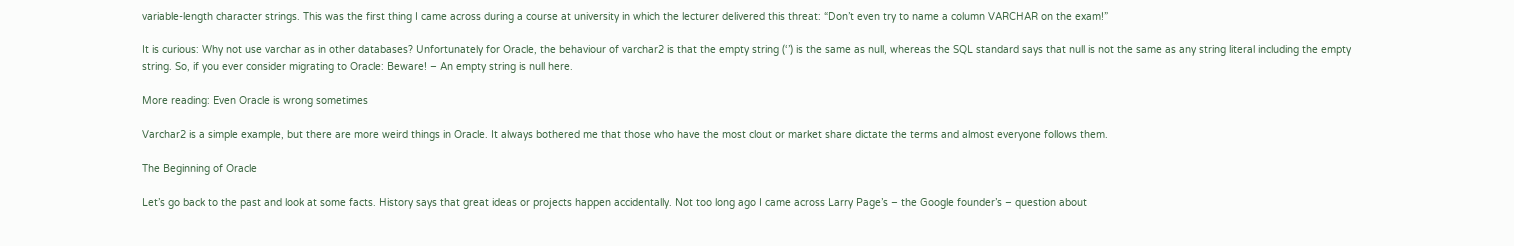variable-length character strings. This was the first thing I came across during a course at university in which the lecturer delivered this threat: “Don’t even try to name a column VARCHAR on the exam!”

It is curious: Why not use varchar as in other databases? Unfortunately for Oracle, the behaviour of varchar2 is that the empty string (‘’) is the same as null, whereas the SQL standard says that null is not the same as any string literal including the empty string. So, if you ever consider migrating to Oracle: Beware! – An empty string is null here.

More reading: Even Oracle is wrong sometimes

Varchar2 is a simple example, but there are more weird things in Oracle. It always bothered me that those who have the most clout or market share dictate the terms and almost everyone follows them.

The Beginning of Oracle

Let’s go back to the past and look at some facts. History says that great ideas or projects happen accidentally. Not too long ago I came across Larry Page’s – the Google founder’s – question about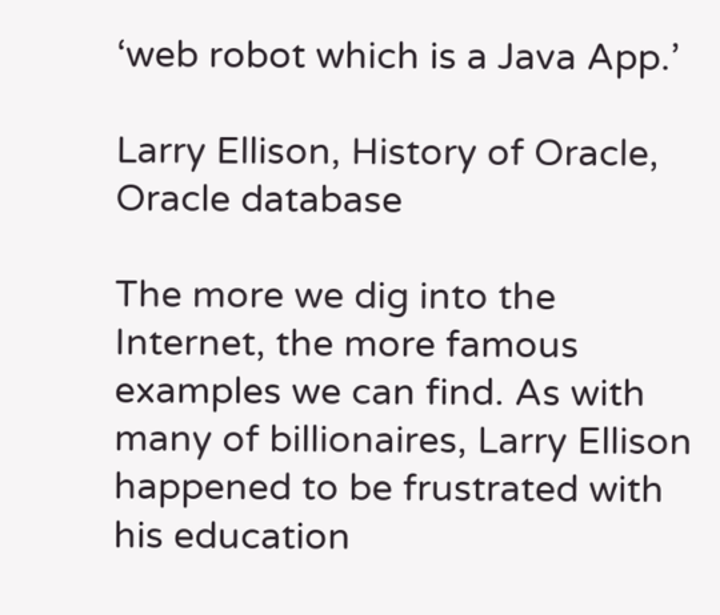‘web robot which is a Java App.’

Larry Ellison, History of Oracle, Oracle database

The more we dig into the Internet, the more famous examples we can find. As with many of billionaires, Larry Ellison happened to be frustrated with his education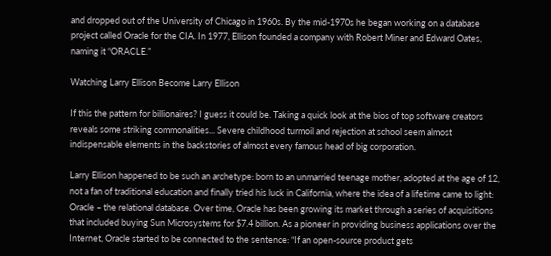and dropped out of the University of Chicago in 1960s. By the mid-1970s he began working on a database project called Oracle for the CIA. In 1977, Ellison founded a company with Robert Miner and Edward Oates, naming it “ORACLE.”

Watching Larry Ellison Become Larry Ellison

If this the pattern for billionaires? I guess it could be. Taking a quick look at the bios of top software creators reveals some striking commonalities... Severe childhood turmoil and rejection at school seem almost indispensable elements in the backstories of almost every famous head of big corporation.

Larry Ellison happened to be such an archetype: born to an unmarried teenage mother, adopted at the age of 12, not a fan of traditional education and finally tried his luck in California, where the idea of a lifetime came to light: Oracle – the relational database. Over time, Oracle has been growing its market through a series of acquisitions that included buying Sun Microsystems for $7.4 billion. As a pioneer in providing business applications over the Internet, Oracle started to be connected to the sentence: “If an open-source product gets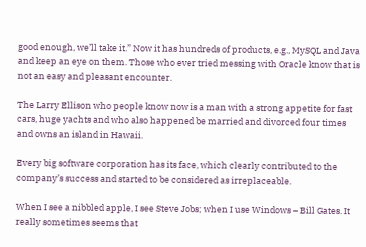good enough, we’ll take it.” Now it has hundreds of products, e.g., MySQL and Java and keep an eye on them. Those who ever tried messing with Oracle know that is not an easy and pleasant encounter.

The Larry Ellison who people know now is a man with a strong appetite for fast cars, huge yachts and who also happened be married and divorced four times and owns an island in Hawaii.

Every big software corporation has its face, which clearly contributed to the company’s success and started to be considered as irreplaceable.

When I see a nibbled apple, I see Steve Jobs; when I use Windows – Bill Gates. It really sometimes seems that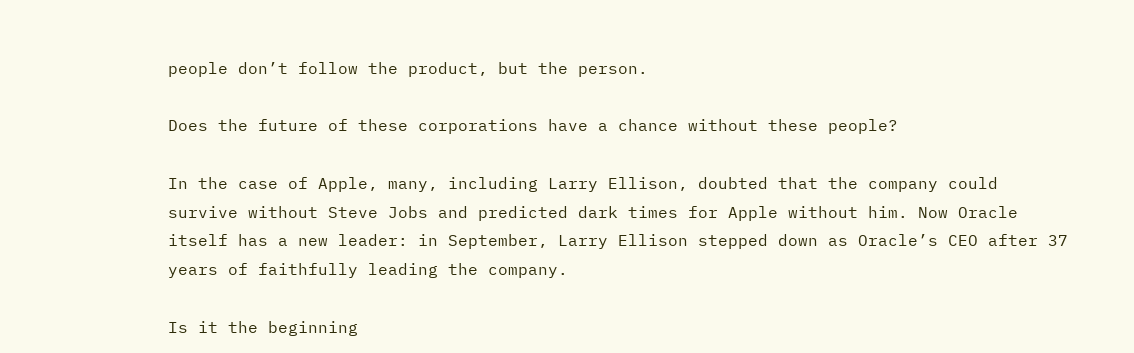people don’t follow the product, but the person.

Does the future of these corporations have a chance without these people?

In the case of Apple, many, including Larry Ellison, doubted that the company could survive without Steve Jobs and predicted dark times for Apple without him. Now Oracle itself has a new leader: in September, Larry Ellison stepped down as Oracle’s CEO after 37 years of faithfully leading the company.

Is it the beginning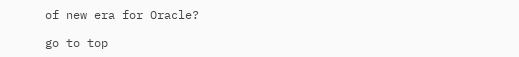of new era for Oracle?

go to top